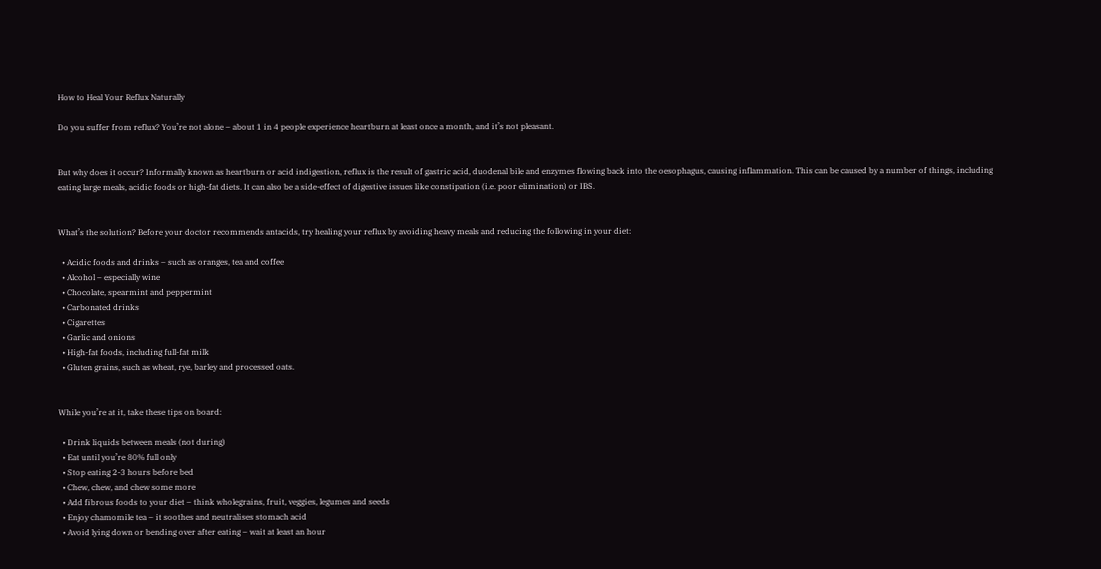How to Heal Your Reflux Naturally

Do you suffer from reflux? You’re not alone – about 1 in 4 people experience heartburn at least once a month, and it’s not pleasant.


But why does it occur? Informally known as heartburn or acid indigestion, reflux is the result of gastric acid, duodenal bile and enzymes flowing back into the oesophagus, causing inflammation. This can be caused by a number of things, including eating large meals, acidic foods or high-fat diets. It can also be a side-effect of digestive issues like constipation (i.e. poor elimination) or IBS.


What’s the solution? Before your doctor recommends antacids, try healing your reflux by avoiding heavy meals and reducing the following in your diet:

  • Acidic foods and drinks – such as oranges, tea and coffee
  • Alcohol – especially wine
  • Chocolate, spearmint and peppermint
  • Carbonated drinks
  • Cigarettes
  • Garlic and onions
  • High-fat foods, including full-fat milk
  • Gluten grains, such as wheat, rye, barley and processed oats.


While you’re at it, take these tips on board:

  • Drink liquids between meals (not during)
  • Eat until you’re 80% full only
  • Stop eating 2-3 hours before bed
  • Chew, chew, and chew some more
  • Add fibrous foods to your diet – think wholegrains, fruit, veggies, legumes and seeds
  • Enjoy chamomile tea – it soothes and neutralises stomach acid
  • Avoid lying down or bending over after eating – wait at least an hour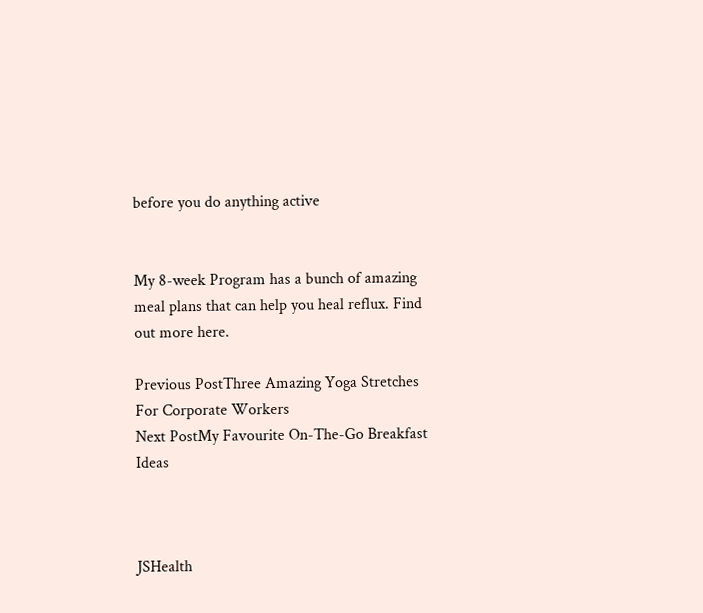before you do anything active


My 8-week Program has a bunch of amazing meal plans that can help you heal reflux. Find out more here.

Previous PostThree Amazing Yoga Stretches For Corporate Workers
Next PostMy Favourite On-The-Go Breakfast Ideas



JSHealth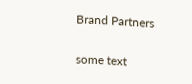Brand Partners

some text